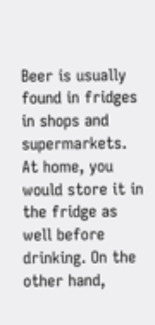Beer is usually found in fridges in shops and supermarkets. At home, you would store it in the fridge as well before drinking. On the other hand,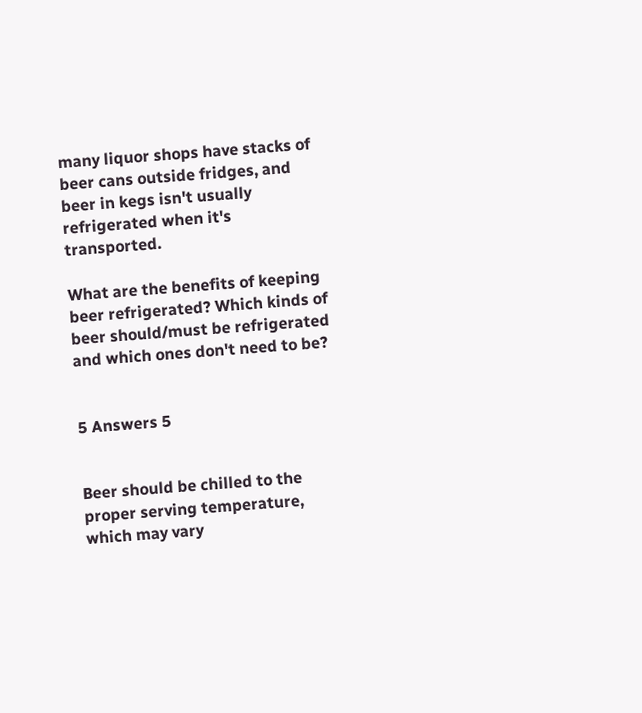many liquor shops have stacks of beer cans outside fridges, and beer in kegs isn't usually refrigerated when it's transported.

What are the benefits of keeping beer refrigerated? Which kinds of beer should/must be refrigerated and which ones don't need to be?


5 Answers 5


Beer should be chilled to the proper serving temperature, which may vary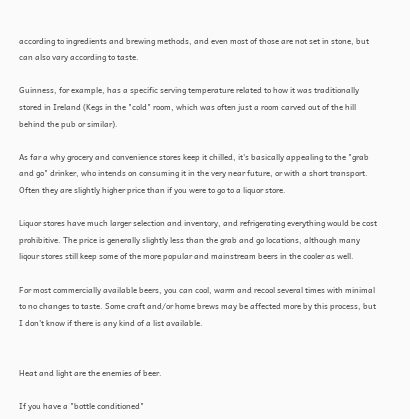according to ingredients and brewing methods, and even most of those are not set in stone, but can also vary according to taste.

Guinness, for example, has a specific serving temperature related to how it was traditionally stored in Ireland (Kegs in the "cold" room, which was often just a room carved out of the hill behind the pub or similar).

As far a why grocery and convenience stores keep it chilled, it's basically appealing to the "grab and go" drinker, who intends on consuming it in the very near future, or with a short transport. Often they are slightly higher price than if you were to go to a liquor store.

Liquor stores have much larger selection and inventory, and refrigerating everything would be cost prohibitive. The price is generally slightly less than the grab and go locations, although many liqour stores still keep some of the more popular and mainstream beers in the cooler as well.

For most commercially available beers, you can cool, warm and recool several times with minimal to no changes to taste. Some craft and/or home brews may be affected more by this process, but I don't know if there is any kind of a list available.


Heat and light are the enemies of beer.

If you have a "bottle conditioned"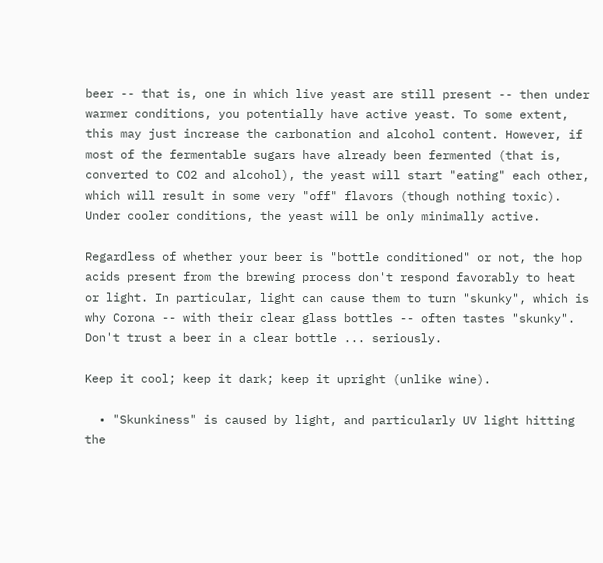beer -- that is, one in which live yeast are still present -- then under warmer conditions, you potentially have active yeast. To some extent, this may just increase the carbonation and alcohol content. However, if most of the fermentable sugars have already been fermented (that is, converted to CO2 and alcohol), the yeast will start "eating" each other, which will result in some very "off" flavors (though nothing toxic). Under cooler conditions, the yeast will be only minimally active.

Regardless of whether your beer is "bottle conditioned" or not, the hop acids present from the brewing process don't respond favorably to heat or light. In particular, light can cause them to turn "skunky", which is why Corona -- with their clear glass bottles -- often tastes "skunky". Don't trust a beer in a clear bottle ... seriously.

Keep it cool; keep it dark; keep it upright (unlike wine).

  • "Skunkiness" is caused by light, and particularly UV light hitting the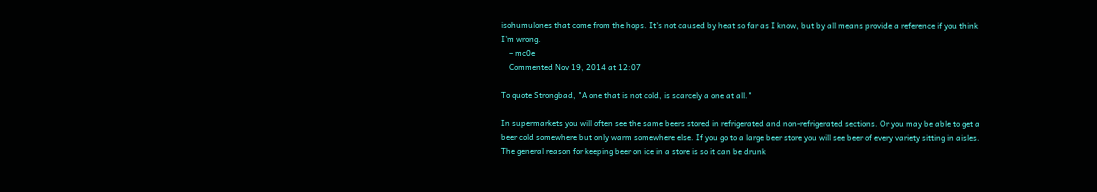isohumulones that come from the hops. It's not caused by heat so far as I know, but by all means provide a reference if you think I'm wrong.
    – mc0e
    Commented Nov 19, 2014 at 12:07

To quote Strongbad, "A one that is not cold, is scarcely a one at all."

In supermarkets you will often see the same beers stored in refrigerated and non-refrigerated sections. Or you may be able to get a beer cold somewhere but only warm somewhere else. If you go to a large beer store you will see beer of every variety sitting in aisles. The general reason for keeping beer on ice in a store is so it can be drunk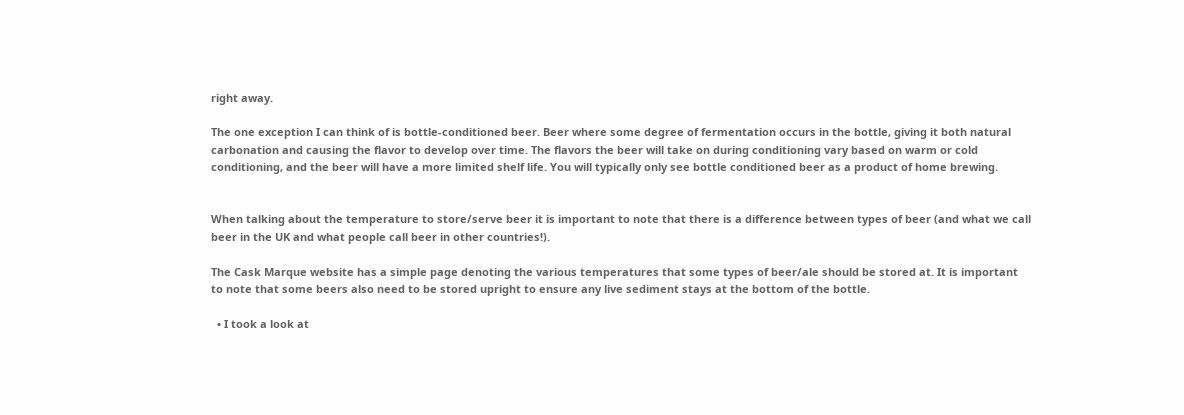right away.

The one exception I can think of is bottle-conditioned beer. Beer where some degree of fermentation occurs in the bottle, giving it both natural carbonation and causing the flavor to develop over time. The flavors the beer will take on during conditioning vary based on warm or cold conditioning, and the beer will have a more limited shelf life. You will typically only see bottle conditioned beer as a product of home brewing.


When talking about the temperature to store/serve beer it is important to note that there is a difference between types of beer (and what we call beer in the UK and what people call beer in other countries!).

The Cask Marque website has a simple page denoting the various temperatures that some types of beer/ale should be stored at. It is important to note that some beers also need to be stored upright to ensure any live sediment stays at the bottom of the bottle.

  • I took a look at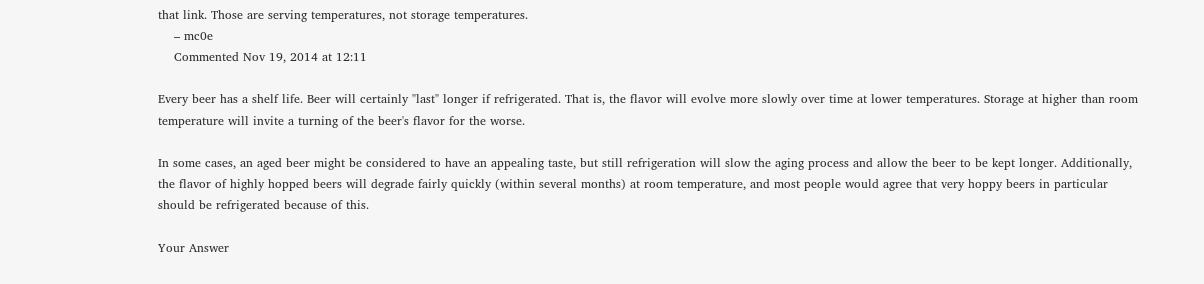that link. Those are serving temperatures, not storage temperatures.
    – mc0e
    Commented Nov 19, 2014 at 12:11

Every beer has a shelf life. Beer will certainly "last" longer if refrigerated. That is, the flavor will evolve more slowly over time at lower temperatures. Storage at higher than room temperature will invite a turning of the beer's flavor for the worse.

In some cases, an aged beer might be considered to have an appealing taste, but still refrigeration will slow the aging process and allow the beer to be kept longer. Additionally, the flavor of highly hopped beers will degrade fairly quickly (within several months) at room temperature, and most people would agree that very hoppy beers in particular should be refrigerated because of this.

Your Answer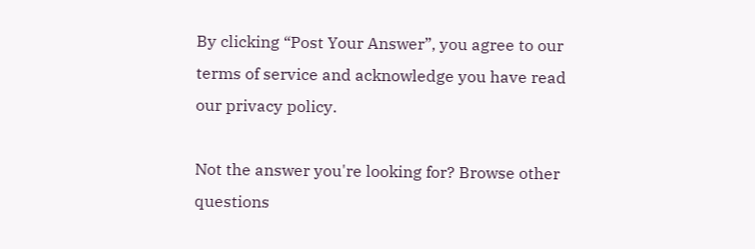By clicking “Post Your Answer”, you agree to our terms of service and acknowledge you have read our privacy policy.

Not the answer you're looking for? Browse other questions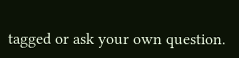tagged or ask your own question.